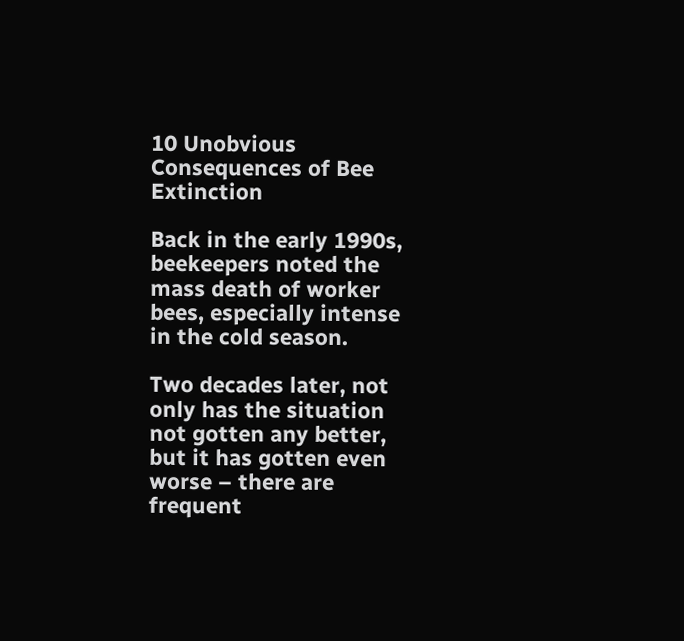10 Unobvious Consequences of Bee Extinction

Back in the early 1990s, beekeepers noted the mass death of worker bees, especially intense in the cold season.

Two decades later, not only has the situation not gotten any better, but it has gotten even worse – there are frequent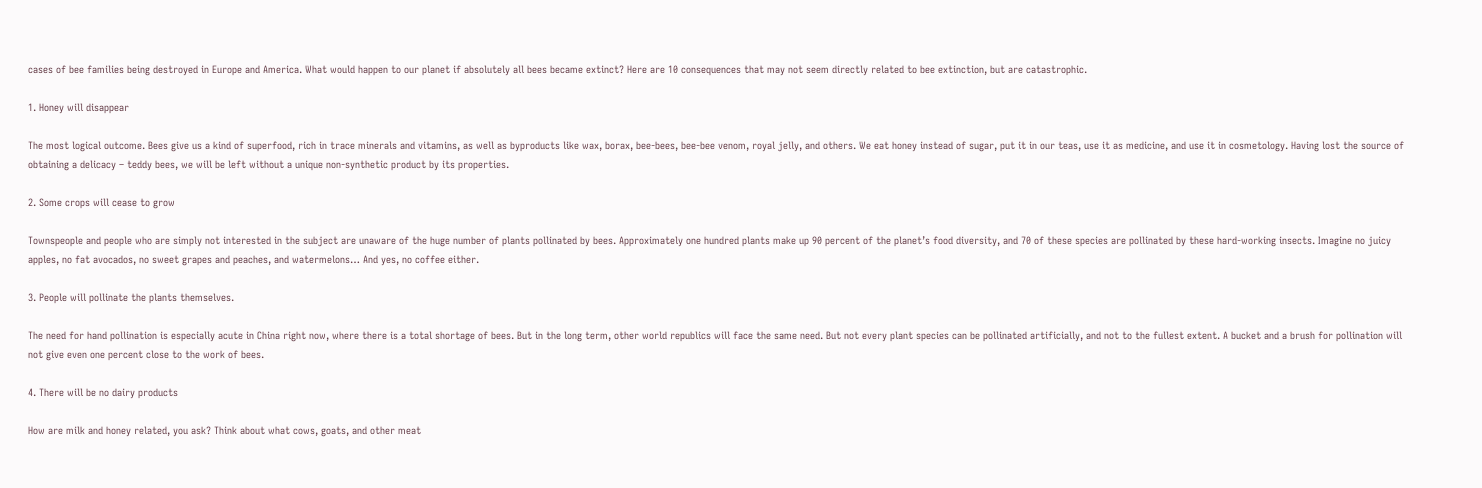cases of bee families being destroyed in Europe and America. What would happen to our planet if absolutely all bees became extinct? Here are 10 consequences that may not seem directly related to bee extinction, but are catastrophic.

1. Honey will disappear

The most logical outcome. Bees give us a kind of superfood, rich in trace minerals and vitamins, as well as byproducts like wax, borax, bee-bees, bee-bee venom, royal jelly, and others. We eat honey instead of sugar, put it in our teas, use it as medicine, and use it in cosmetology. Having lost the source of obtaining a delicacy – teddy bees, we will be left without a unique non-synthetic product by its properties.

2. Some crops will cease to grow

Townspeople and people who are simply not interested in the subject are unaware of the huge number of plants pollinated by bees. Approximately one hundred plants make up 90 percent of the planet’s food diversity, and 70 of these species are pollinated by these hard-working insects. Imagine no juicy apples, no fat avocados, no sweet grapes and peaches, and watermelons… And yes, no coffee either.

3. People will pollinate the plants themselves.

The need for hand pollination is especially acute in China right now, where there is a total shortage of bees. But in the long term, other world republics will face the same need. But not every plant species can be pollinated artificially, and not to the fullest extent. A bucket and a brush for pollination will not give even one percent close to the work of bees.

4. There will be no dairy products

How are milk and honey related, you ask? Think about what cows, goats, and other meat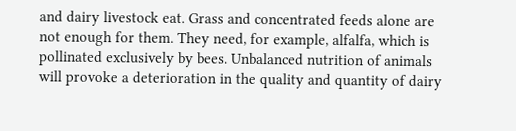and dairy livestock eat. Grass and concentrated feeds alone are not enough for them. They need, for example, alfalfa, which is pollinated exclusively by bees. Unbalanced nutrition of animals will provoke a deterioration in the quality and quantity of dairy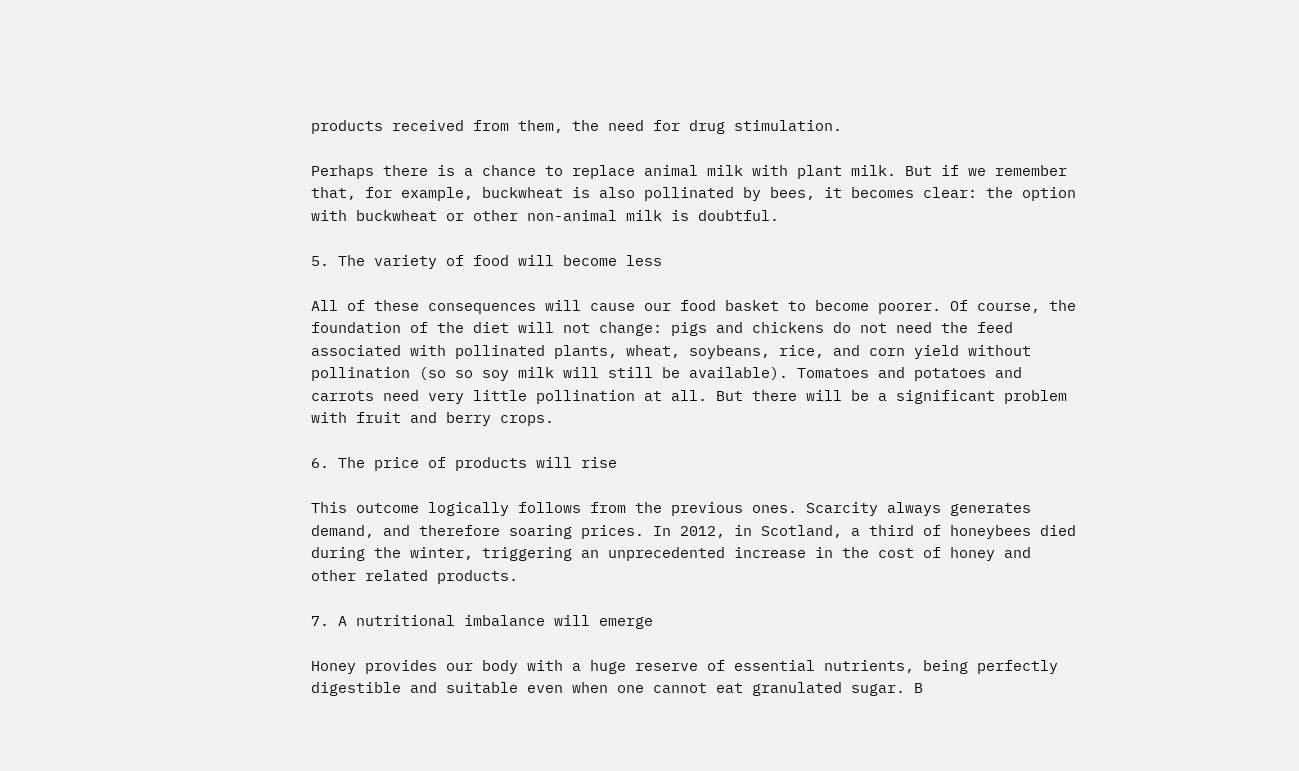products received from them, the need for drug stimulation.

Perhaps there is a chance to replace animal milk with plant milk. But if we remember that, for example, buckwheat is also pollinated by bees, it becomes clear: the option with buckwheat or other non-animal milk is doubtful.

5. The variety of food will become less

All of these consequences will cause our food basket to become poorer. Of course, the foundation of the diet will not change: pigs and chickens do not need the feed associated with pollinated plants, wheat, soybeans, rice, and corn yield without pollination (so so soy milk will still be available). Tomatoes and potatoes and carrots need very little pollination at all. But there will be a significant problem with fruit and berry crops.

6. The price of products will rise

This outcome logically follows from the previous ones. Scarcity always generates demand, and therefore soaring prices. In 2012, in Scotland, a third of honeybees died during the winter, triggering an unprecedented increase in the cost of honey and other related products.

7. A nutritional imbalance will emerge

Honey provides our body with a huge reserve of essential nutrients, being perfectly digestible and suitable even when one cannot eat granulated sugar. B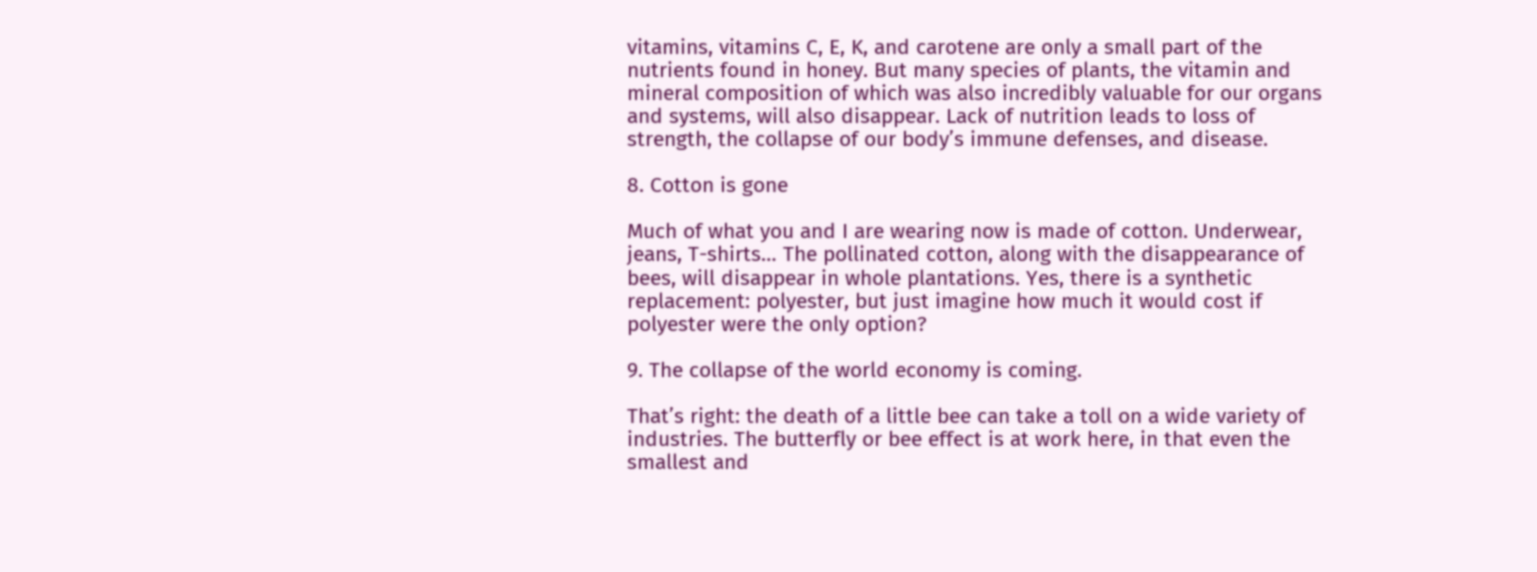vitamins, vitamins C, E, K, and carotene are only a small part of the nutrients found in honey. But many species of plants, the vitamin and mineral composition of which was also incredibly valuable for our organs and systems, will also disappear. Lack of nutrition leads to loss of strength, the collapse of our body’s immune defenses, and disease.

8. Cotton is gone

Much of what you and I are wearing now is made of cotton. Underwear, jeans, T-shirts… The pollinated cotton, along with the disappearance of bees, will disappear in whole plantations. Yes, there is a synthetic replacement: polyester, but just imagine how much it would cost if polyester were the only option?

9. The collapse of the world economy is coming.

That’s right: the death of a little bee can take a toll on a wide variety of industries. The butterfly or bee effect is at work here, in that even the smallest and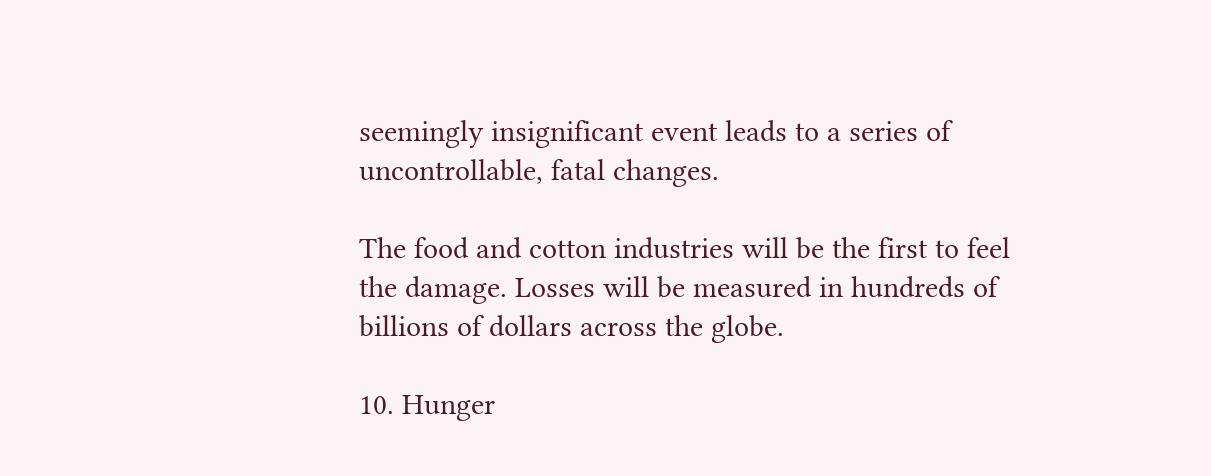seemingly insignificant event leads to a series of uncontrollable, fatal changes.

The food and cotton industries will be the first to feel the damage. Losses will be measured in hundreds of billions of dollars across the globe.

10. Hunger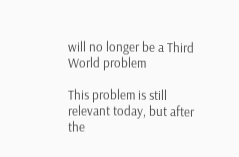will no longer be a Third World problem

This problem is still relevant today, but after the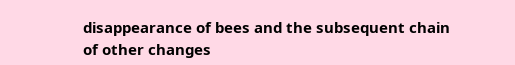disappearance of bees and the subsequent chain of other changes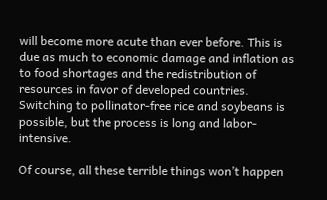will become more acute than ever before. This is due as much to economic damage and inflation as to food shortages and the redistribution of resources in favor of developed countries. Switching to pollinator-free rice and soybeans is possible, but the process is long and labor-intensive.

Of course, all these terrible things won’t happen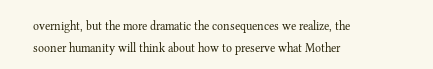overnight, but the more dramatic the consequences we realize, the sooner humanity will think about how to preserve what Mother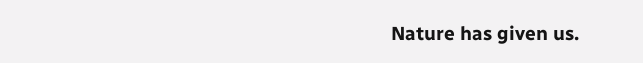Nature has given us.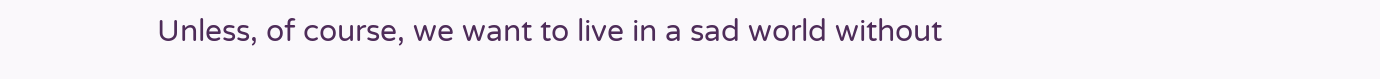Unless, of course, we want to live in a sad world without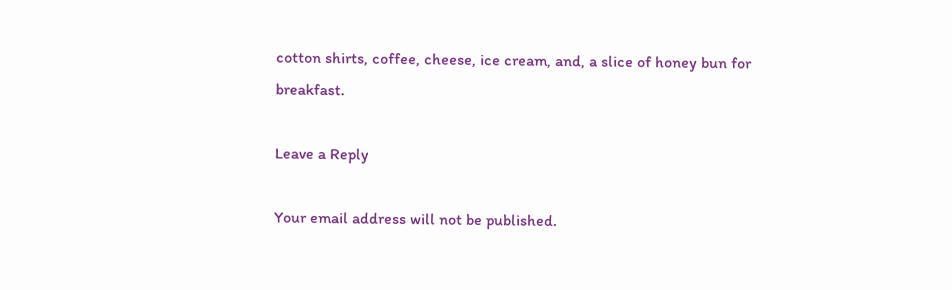cotton shirts, coffee, cheese, ice cream, and, a slice of honey bun for breakfast.

Leave a Reply

Your email address will not be published.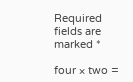Required fields are marked *

four × two =